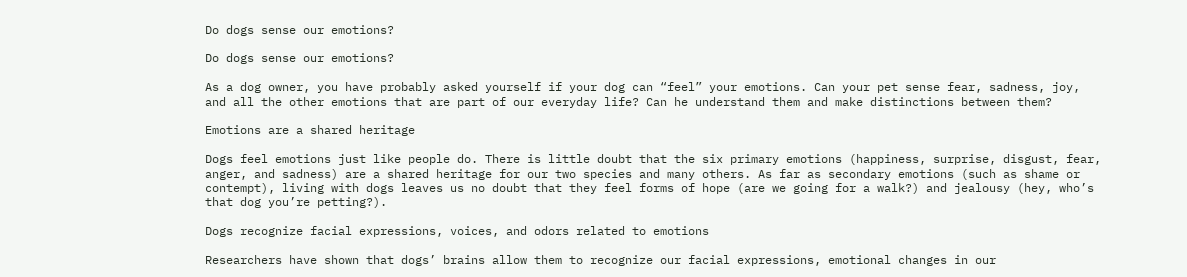Do dogs sense our emotions?

Do dogs sense our emotions?

As a dog owner, you have probably asked yourself if your dog can “feel” your emotions. Can your pet sense fear, sadness, joy, and all the other emotions that are part of our everyday life? Can he understand them and make distinctions between them?

Emotions are a shared heritage

Dogs feel emotions just like people do. There is little doubt that the six primary emotions (happiness, surprise, disgust, fear, anger, and sadness) are a shared heritage for our two species and many others. As far as secondary emotions (such as shame or contempt), living with dogs leaves us no doubt that they feel forms of hope (are we going for a walk?) and jealousy (hey, who’s that dog you’re petting?).

Dogs recognize facial expressions, voices, and odors related to emotions

Researchers have shown that dogs’ brains allow them to recognize our facial expressions, emotional changes in our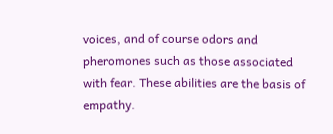voices, and of course odors and pheromones such as those associated with fear. These abilities are the basis of empathy.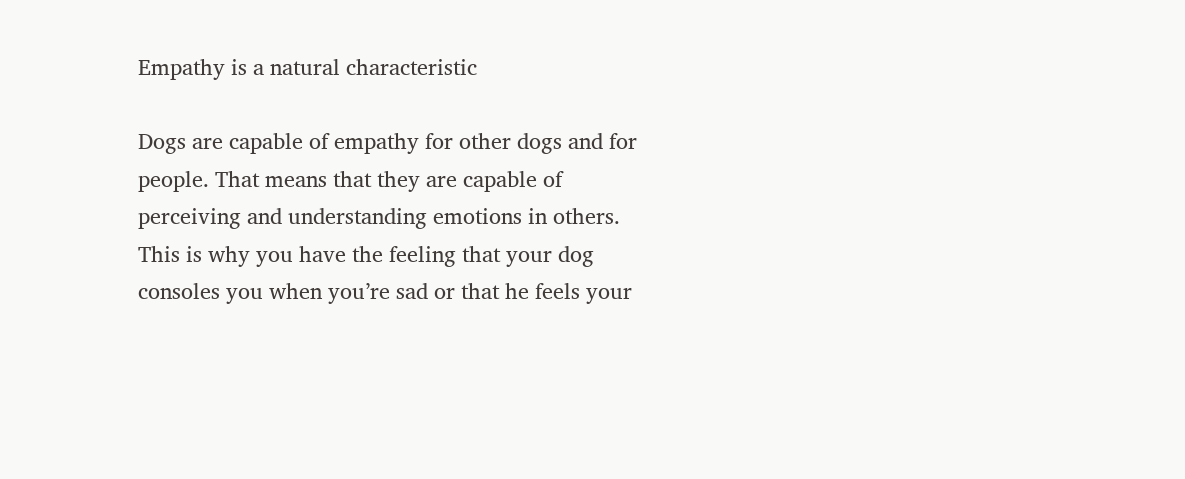Empathy is a natural characteristic

Dogs are capable of empathy for other dogs and for people. That means that they are capable of perceiving and understanding emotions in others. This is why you have the feeling that your dog consoles you when you’re sad or that he feels your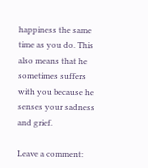happiness the same time as you do. This also means that he sometimes suffers with you because he senses your sadness and grief.

Leave a comment: